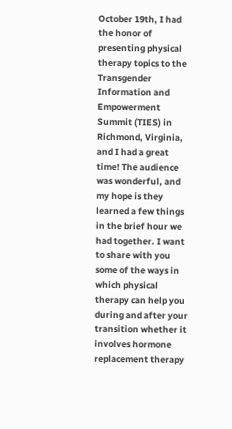October 19th, I had the honor of presenting physical therapy topics to the Transgender Information and Empowerment Summit (TIES) in Richmond, Virginia, and I had a great time! The audience was wonderful, and my hope is they learned a few things in the brief hour we had together. I want to share with you some of the ways in which physical therapy can help you during and after your transition whether it involves hormone replacement therapy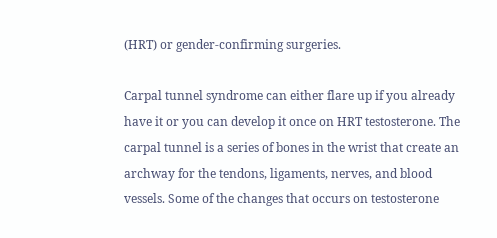(HRT) or gender-confirming surgeries.

Carpal tunnel syndrome can either flare up if you already have it or you can develop it once on HRT testosterone. The carpal tunnel is a series of bones in the wrist that create an archway for the tendons, ligaments, nerves, and blood vessels. Some of the changes that occurs on testosterone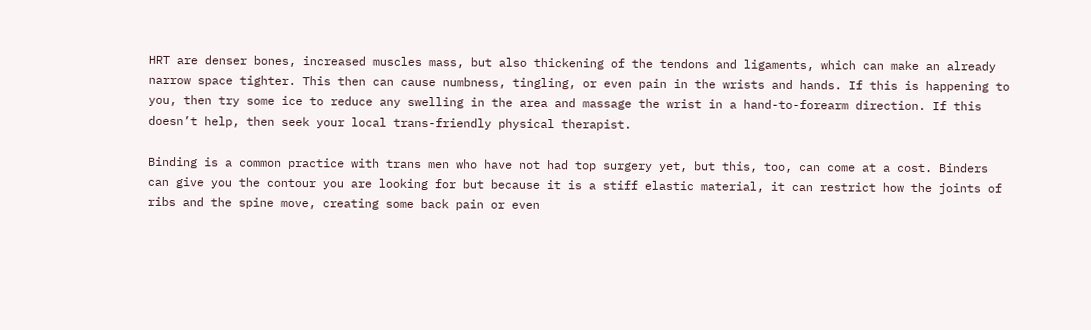HRT are denser bones, increased muscles mass, but also thickening of the tendons and ligaments, which can make an already narrow space tighter. This then can cause numbness, tingling, or even pain in the wrists and hands. If this is happening to you, then try some ice to reduce any swelling in the area and massage the wrist in a hand-to-forearm direction. If this doesn’t help, then seek your local trans-friendly physical therapist.

Binding is a common practice with trans men who have not had top surgery yet, but this, too, can come at a cost. Binders can give you the contour you are looking for but because it is a stiff elastic material, it can restrict how the joints of ribs and the spine move, creating some back pain or even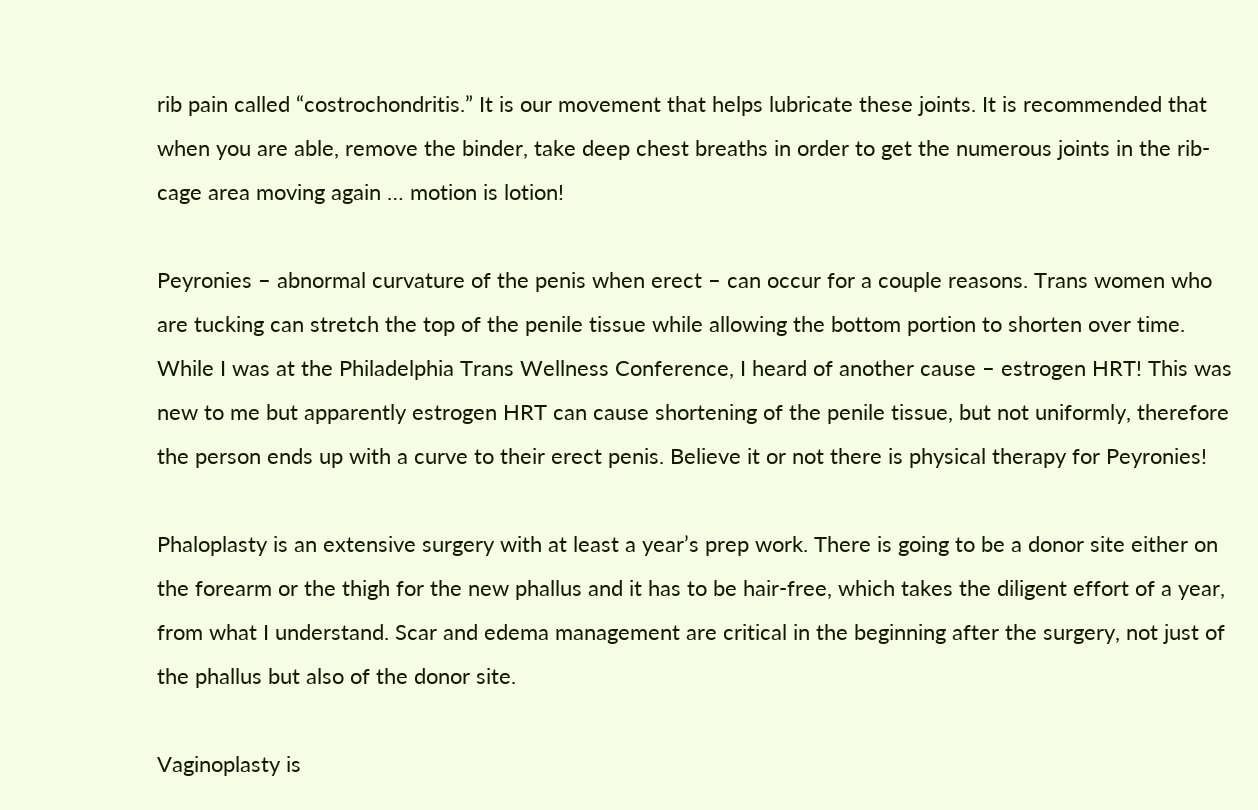rib pain called “costrochondritis.” It is our movement that helps lubricate these joints. It is recommended that when you are able, remove the binder, take deep chest breaths in order to get the numerous joints in the rib-cage area moving again … motion is lotion!

Peyronies – abnormal curvature of the penis when erect – can occur for a couple reasons. Trans women who are tucking can stretch the top of the penile tissue while allowing the bottom portion to shorten over time. While I was at the Philadelphia Trans Wellness Conference, I heard of another cause – estrogen HRT! This was new to me but apparently estrogen HRT can cause shortening of the penile tissue, but not uniformly, therefore the person ends up with a curve to their erect penis. Believe it or not there is physical therapy for Peyronies!

Phaloplasty is an extensive surgery with at least a year’s prep work. There is going to be a donor site either on the forearm or the thigh for the new phallus and it has to be hair-free, which takes the diligent effort of a year, from what I understand. Scar and edema management are critical in the beginning after the surgery, not just of the phallus but also of the donor site.

Vaginoplasty is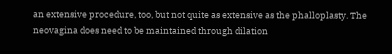an extensive procedure, too, but not quite as extensive as the phalloplasty. The neovagina does need to be maintained through dilation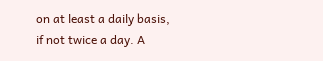on at least a daily basis, if not twice a day. A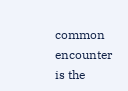common encounter is the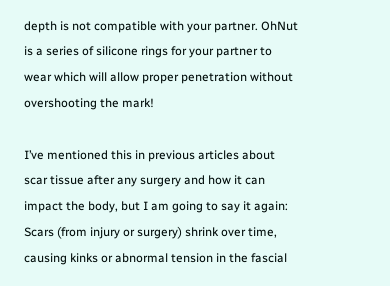depth is not compatible with your partner. OhNut is a series of silicone rings for your partner to wear which will allow proper penetration without overshooting the mark!

I’ve mentioned this in previous articles about scar tissue after any surgery and how it can impact the body, but I am going to say it again: Scars (from injury or surgery) shrink over time, causing kinks or abnormal tension in the fascial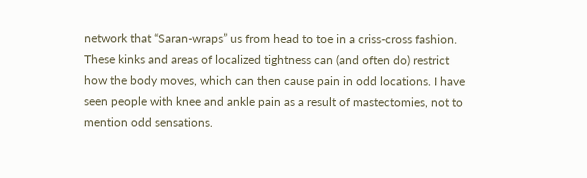network that “Saran-wraps” us from head to toe in a criss-cross fashion. These kinks and areas of localized tightness can (and often do) restrict how the body moves, which can then cause pain in odd locations. I have seen people with knee and ankle pain as a result of mastectomies, not to mention odd sensations.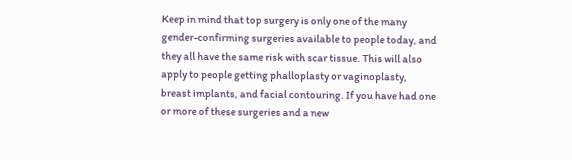Keep in mind that top surgery is only one of the many gender-confirming surgeries available to people today, and they all have the same risk with scar tissue. This will also apply to people getting phalloplasty or vaginoplasty, breast implants, and facial contouring. If you have had one or more of these surgeries and a new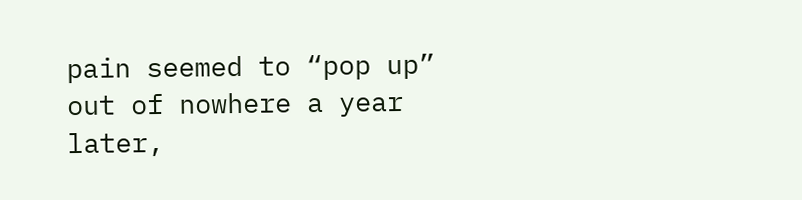pain seemed to “pop up” out of nowhere a year later,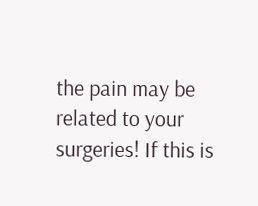the pain may be related to your surgeries! If this is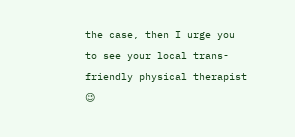the case, then I urge you to see your local trans-friendly physical therapist 😉